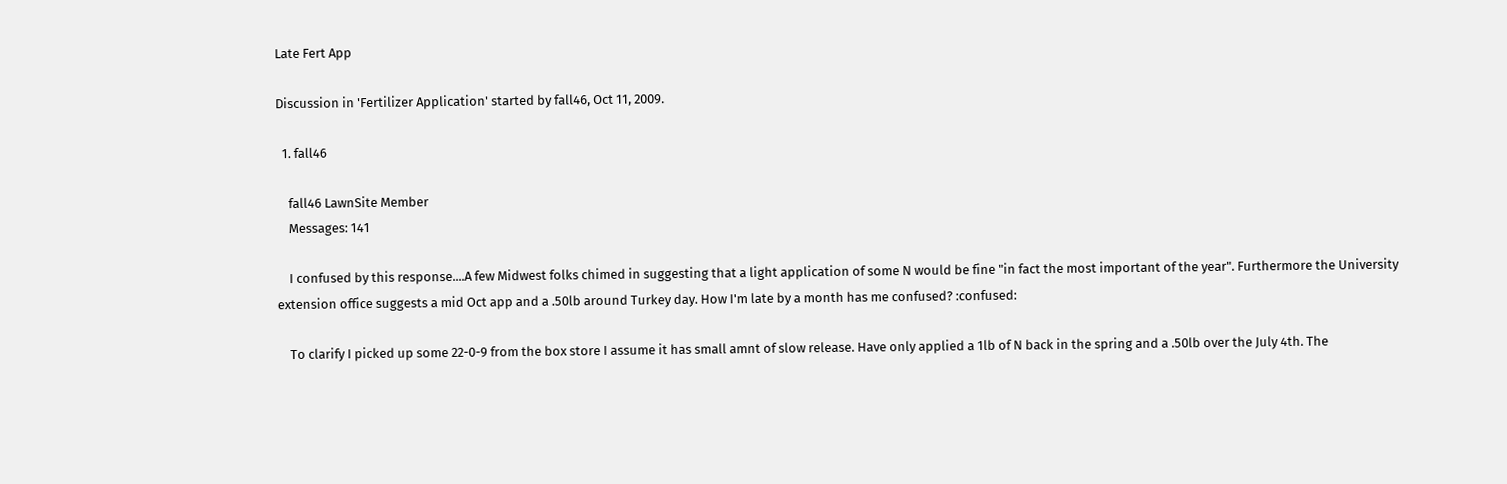Late Fert App

Discussion in 'Fertilizer Application' started by fall46, Oct 11, 2009.

  1. fall46

    fall46 LawnSite Member
    Messages: 141

    I confused by this response....A few Midwest folks chimed in suggesting that a light application of some N would be fine "in fact the most important of the year". Furthermore the University extension office suggests a mid Oct app and a .50lb around Turkey day. How I'm late by a month has me confused? :confused:

    To clarify I picked up some 22-0-9 from the box store I assume it has small amnt of slow release. Have only applied a 1lb of N back in the spring and a .50lb over the July 4th. The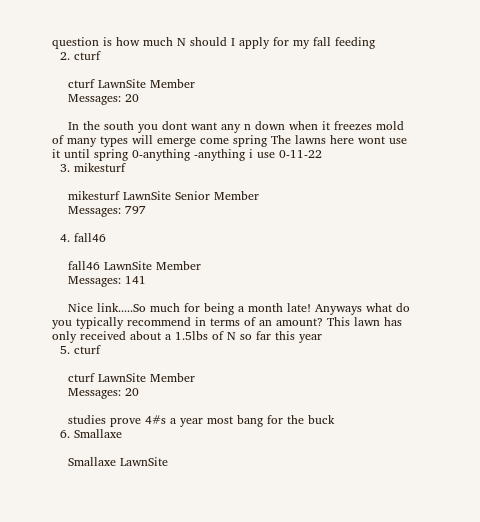question is how much N should I apply for my fall feeding
  2. cturf

    cturf LawnSite Member
    Messages: 20

    In the south you dont want any n down when it freezes mold of many types will emerge come spring The lawns here wont use it until spring 0-anything -anything i use 0-11-22
  3. mikesturf

    mikesturf LawnSite Senior Member
    Messages: 797

  4. fall46

    fall46 LawnSite Member
    Messages: 141

    Nice link.....So much for being a month late! Anyways what do you typically recommend in terms of an amount? This lawn has only received about a 1.5lbs of N so far this year
  5. cturf

    cturf LawnSite Member
    Messages: 20

    studies prove 4#s a year most bang for the buck
  6. Smallaxe

    Smallaxe LawnSite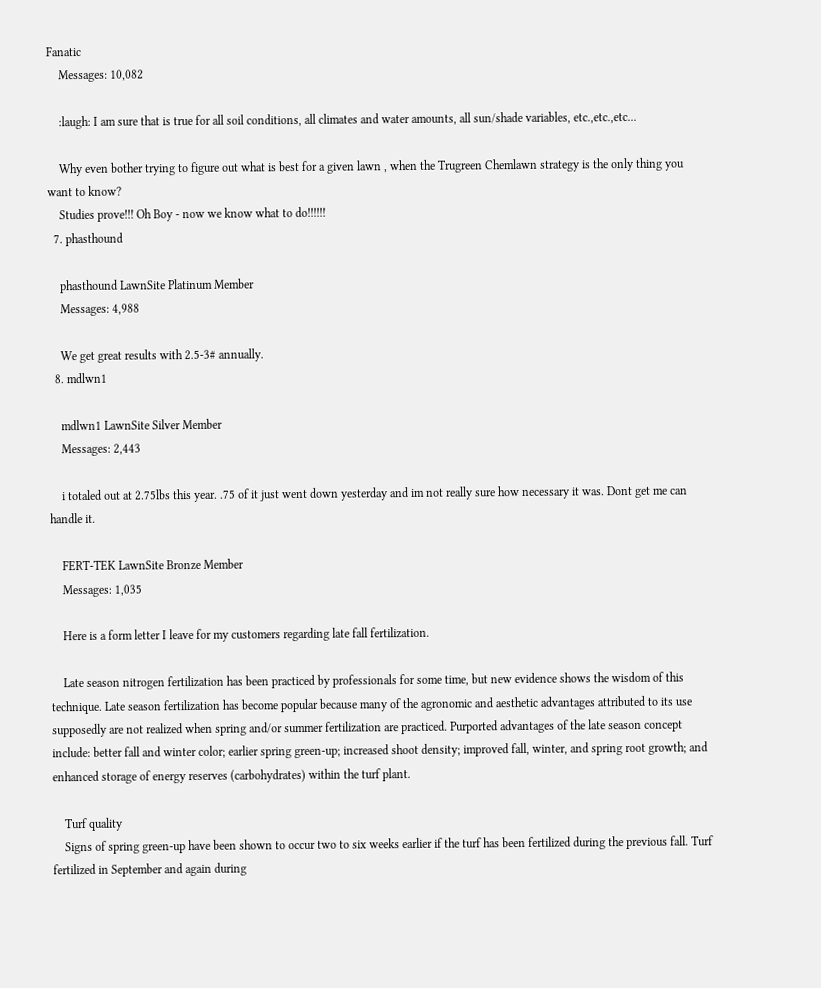Fanatic
    Messages: 10,082

    :laugh: I am sure that is true for all soil conditions, all climates and water amounts, all sun/shade variables, etc.,etc.,etc...

    Why even bother trying to figure out what is best for a given lawn , when the Trugreen Chemlawn strategy is the only thing you want to know?
    Studies prove!!! Oh Boy - now we know what to do!!!!!!
  7. phasthound

    phasthound LawnSite Platinum Member
    Messages: 4,988

    We get great results with 2.5-3# annually.
  8. mdlwn1

    mdlwn1 LawnSite Silver Member
    Messages: 2,443

    i totaled out at 2.75lbs this year. .75 of it just went down yesterday and im not really sure how necessary it was. Dont get me can handle it.

    FERT-TEK LawnSite Bronze Member
    Messages: 1,035

    Here is a form letter I leave for my customers regarding late fall fertilization.

    Late season nitrogen fertilization has been practiced by professionals for some time, but new evidence shows the wisdom of this technique. Late season fertilization has become popular because many of the agronomic and aesthetic advantages attributed to its use supposedly are not realized when spring and/or summer fertilization are practiced. Purported advantages of the late season concept include: better fall and winter color; earlier spring green-up; increased shoot density; improved fall, winter, and spring root growth; and enhanced storage of energy reserves (carbohydrates) within the turf plant.

    Turf quality
    Signs of spring green-up have been shown to occur two to six weeks earlier if the turf has been fertilized during the previous fall. Turf fertilized in September and again during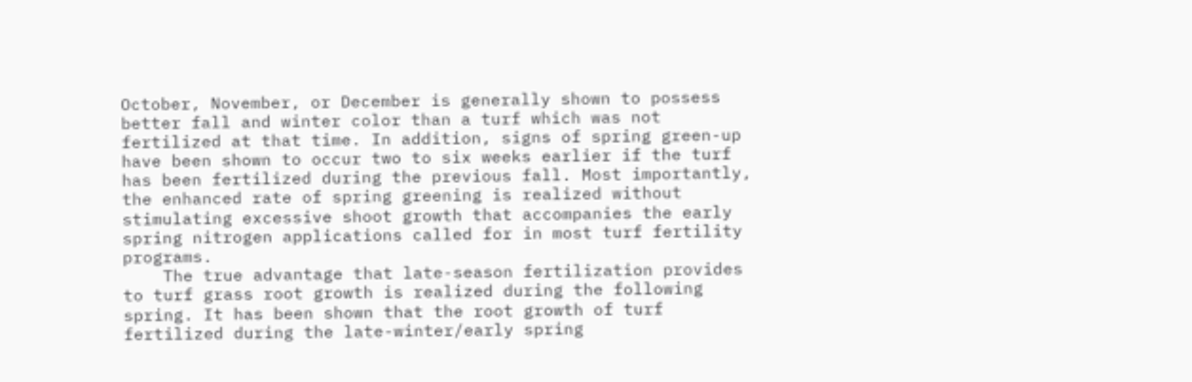October, November, or December is generally shown to possess better fall and winter color than a turf which was not fertilized at that time. In addition, signs of spring green-up have been shown to occur two to six weeks earlier if the turf has been fertilized during the previous fall. Most importantly, the enhanced rate of spring greening is realized without stimulating excessive shoot growth that accompanies the early spring nitrogen applications called for in most turf fertility programs.
    The true advantage that late-season fertilization provides to turf grass root growth is realized during the following spring. It has been shown that the root growth of turf fertilized during the late-winter/early spring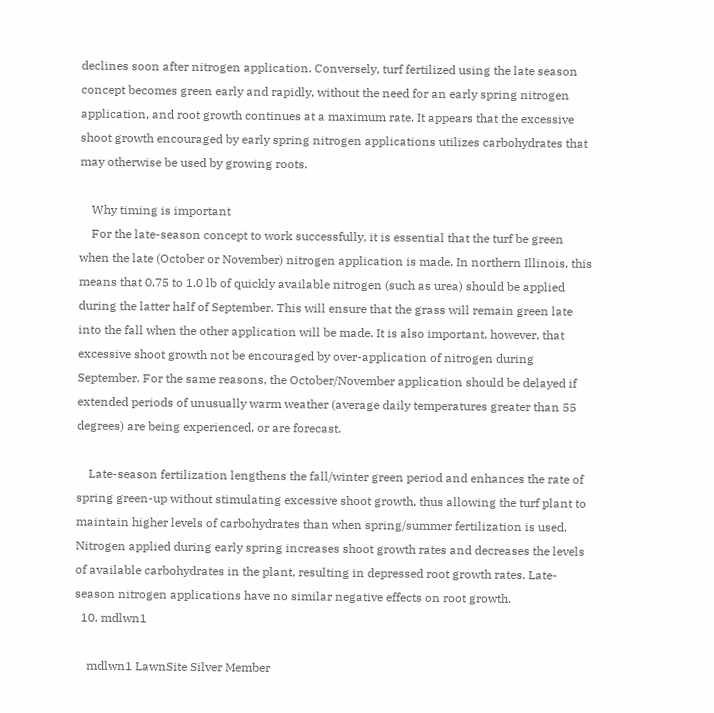declines soon after nitrogen application. Conversely, turf fertilized using the late season concept becomes green early and rapidly, without the need for an early spring nitrogen application, and root growth continues at a maximum rate. It appears that the excessive shoot growth encouraged by early spring nitrogen applications utilizes carbohydrates that may otherwise be used by growing roots.

    Why timing is important
    For the late-season concept to work successfully, it is essential that the turf be green when the late (October or November) nitrogen application is made. In northern Illinois, this means that 0.75 to 1.0 lb of quickly available nitrogen (such as urea) should be applied during the latter half of September. This will ensure that the grass will remain green late into the fall when the other application will be made. It is also important, however, that excessive shoot growth not be encouraged by over-application of nitrogen during September. For the same reasons, the October/November application should be delayed if extended periods of unusually warm weather (average daily temperatures greater than 55 degrees) are being experienced, or are forecast.

    Late-season fertilization lengthens the fall/winter green period and enhances the rate of spring green-up without stimulating excessive shoot growth, thus allowing the turf plant to maintain higher levels of carbohydrates than when spring/summer fertilization is used. Nitrogen applied during early spring increases shoot growth rates and decreases the levels of available carbohydrates in the plant, resulting in depressed root growth rates. Late-season nitrogen applications have no similar negative effects on root growth.
  10. mdlwn1

    mdlwn1 LawnSite Silver Member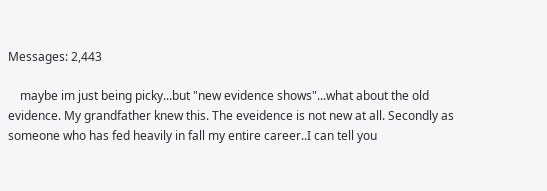Messages: 2,443

    maybe im just being picky...but "new evidence shows"...what about the old evidence. My grandfather knew this. The eveidence is not new at all. Secondly as someone who has fed heavily in fall my entire career..I can tell you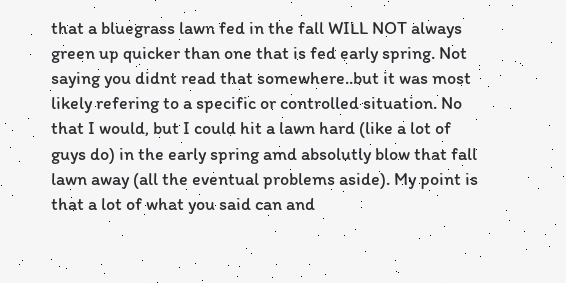that a bluegrass lawn fed in the fall WILL NOT always green up quicker than one that is fed early spring. Not saying you didnt read that somewhere..but it was most likely refering to a specific or controlled situation. No that I would, but I could hit a lawn hard (like a lot of guys do) in the early spring amd absolutly blow that fall lawn away (all the eventual problems aside). My point is that a lot of what you said can and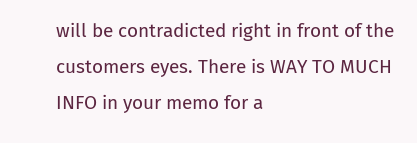will be contradicted right in front of the customers eyes. There is WAY TO MUCH INFO in your memo for a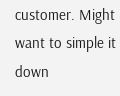customer. Might want to simple it down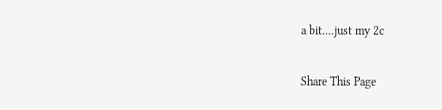a bit....just my 2c

Share This Page